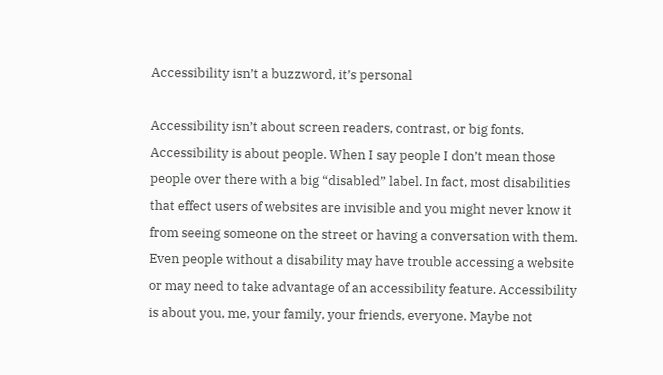Accessibility isn’t a buzzword, it’s personal

Accessibility isn’t about screen readers, contrast, or big fonts. Accessibility is about people. When I say people I don’t mean those people over there with a big “disabled” label. In fact, most disabilities that effect users of websites are invisible and you might never know it from seeing someone on the street or having a conversation with them. Even people without a disability may have trouble accessing a website or may need to take advantage of an accessibility feature. Accessibility is about you, me, your family, your friends, everyone. Maybe not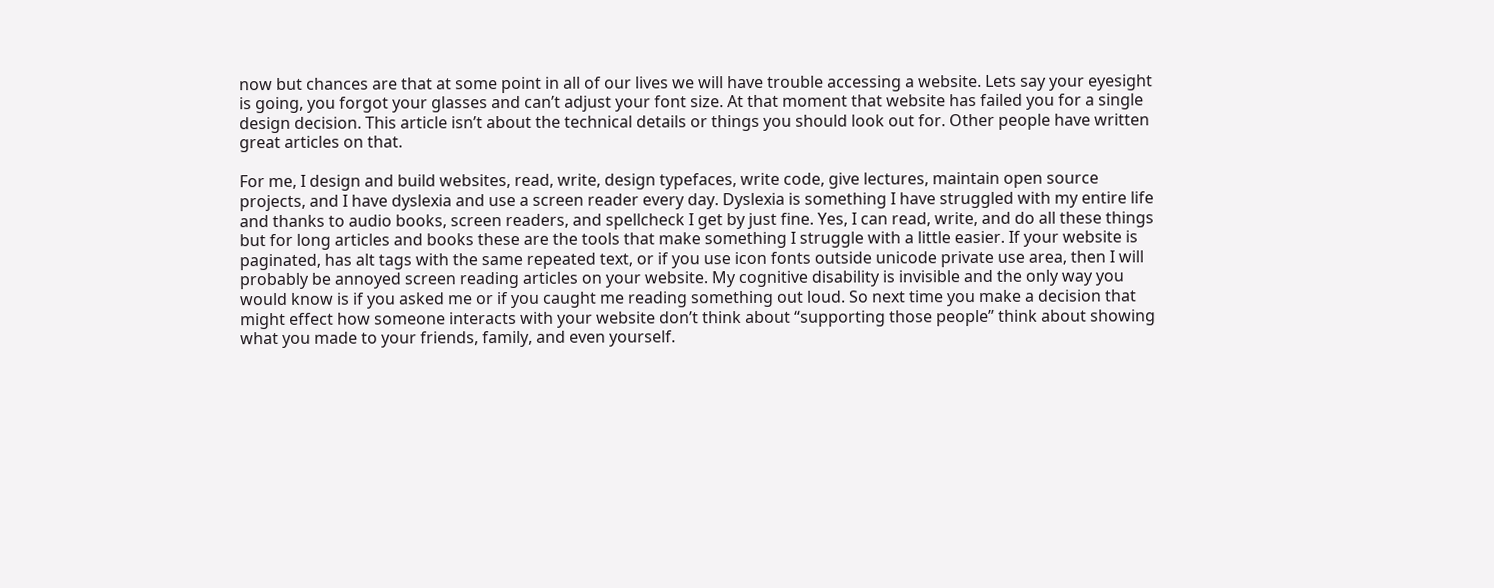now but chances are that at some point in all of our lives we will have trouble accessing a website. Lets say your eyesight is going, you forgot your glasses and can’t adjust your font size. At that moment that website has failed you for a single design decision. This article isn’t about the technical details or things you should look out for. Other people have written great articles on that.

For me, I design and build websites, read, write, design typefaces, write code, give lectures, maintain open source projects, and I have dyslexia and use a screen reader every day. Dyslexia is something I have struggled with my entire life and thanks to audio books, screen readers, and spellcheck I get by just fine. Yes, I can read, write, and do all these things but for long articles and books these are the tools that make something I struggle with a little easier. If your website is paginated, has alt tags with the same repeated text, or if you use icon fonts outside unicode private use area, then I will probably be annoyed screen reading articles on your website. My cognitive disability is invisible and the only way you would know is if you asked me or if you caught me reading something out loud. So next time you make a decision that might effect how someone interacts with your website don’t think about “supporting those people” think about showing what you made to your friends, family, and even yourself.